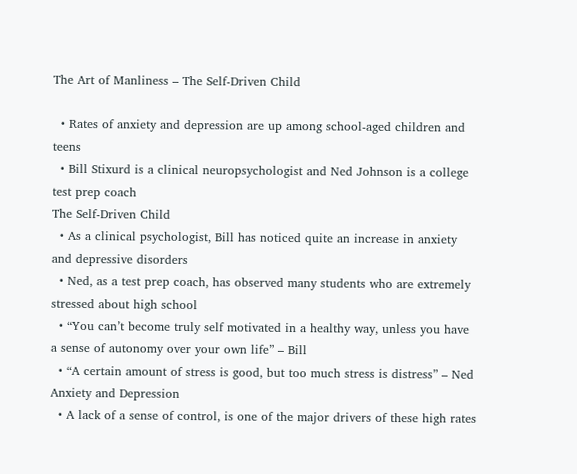The Art of Manliness – The Self-Driven Child

  • Rates of anxiety and depression are up among school-aged children and teens
  • Bill Stixurd is a clinical neuropsychologist and Ned Johnson is a college test prep coach
The Self-Driven Child
  • As a clinical psychologist, Bill has noticed quite an increase in anxiety and depressive disorders
  • Ned, as a test prep coach, has observed many students who are extremely stressed about high school
  • “You can’t become truly self motivated in a healthy way, unless you have a sense of autonomy over your own life” – Bill
  • “A certain amount of stress is good, but too much stress is distress” – Ned
Anxiety and Depression
  • A lack of a sense of control, is one of the major drivers of these high rates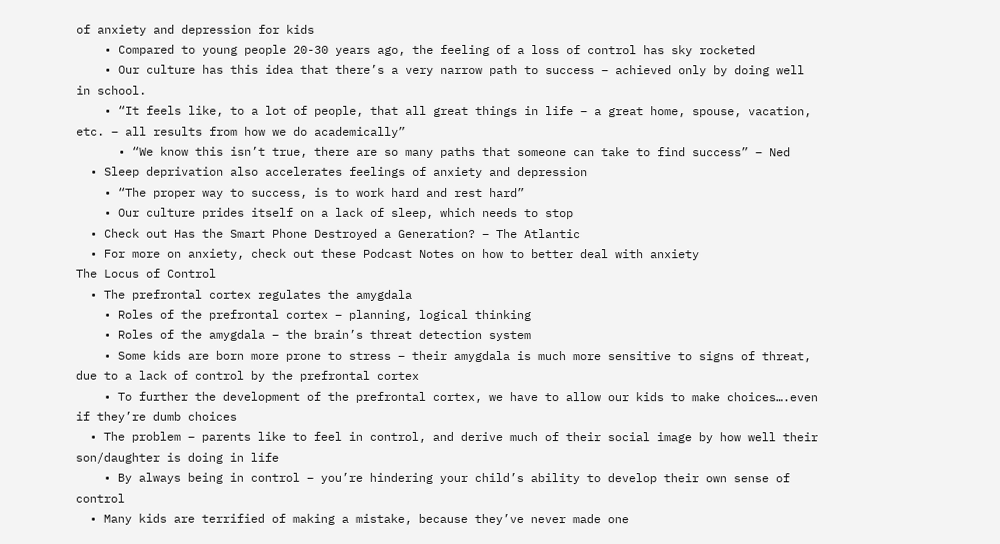of anxiety and depression for kids
    • Compared to young people 20-30 years ago, the feeling of a loss of control has sky rocketed
    • Our culture has this idea that there’s a very narrow path to success – achieved only by doing well in school.
    • “It feels like, to a lot of people, that all great things in life – a great home, spouse, vacation, etc. – all results from how we do academically”
      • “We know this isn’t true, there are so many paths that someone can take to find success” – Ned
  • Sleep deprivation also accelerates feelings of anxiety and depression
    • “The proper way to success, is to work hard and rest hard”
    • Our culture prides itself on a lack of sleep, which needs to stop
  • Check out Has the Smart Phone Destroyed a Generation? – The Atlantic
  • For more on anxiety, check out these Podcast Notes on how to better deal with anxiety
The Locus of Control
  • The prefrontal cortex regulates the amygdala
    • Roles of the prefrontal cortex – planning, logical thinking
    • Roles of the amygdala – the brain’s threat detection system
    • Some kids are born more prone to stress – their amygdala is much more sensitive to signs of threat, due to a lack of control by the prefrontal cortex
    • To further the development of the prefrontal cortex, we have to allow our kids to make choices….even if they’re dumb choices
  • The problem – parents like to feel in control, and derive much of their social image by how well their son/daughter is doing in life
    • By always being in control – you’re hindering your child’s ability to develop their own sense of control
  • Many kids are terrified of making a mistake, because they’ve never made one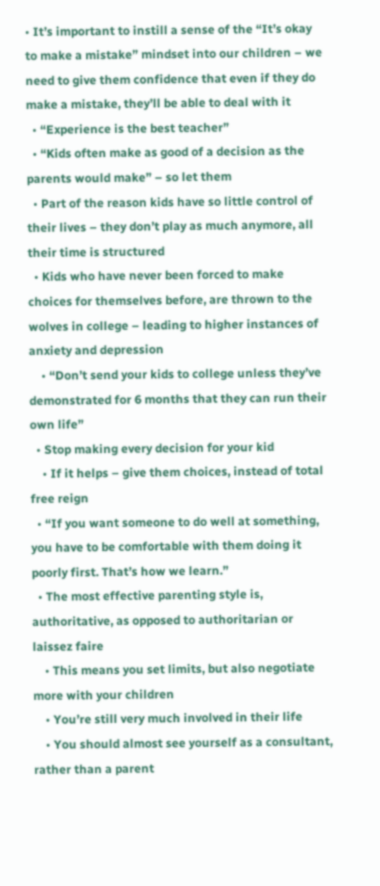• It’s important to instill a sense of the “It’s okay to make a mistake” mindset into our children – we need to give them confidence that even if they do make a mistake, they’ll be able to deal with it
  • “Experience is the best teacher”
  • “Kids often make as good of a decision as the parents would make” – so let them
  • Part of the reason kids have so little control of their lives – they don’t play as much anymore, all their time is structured
  • Kids who have never been forced to make choices for themselves before, are thrown to the wolves in college – leading to higher instances of anxiety and depression
    • “Don’t send your kids to college unless they’ve demonstrated for 6 months that they can run their own life”
  • Stop making every decision for your kid
    • If it helps – give them choices, instead of total free reign
  • “If you want someone to do well at something, you have to be comfortable with them doing it poorly first. That’s how we learn.”
  • The most effective parenting style is, authoritative, as opposed to authoritarian or laissez faire
    • This means you set limits, but also negotiate more with your children
    • You’re still very much involved in their life
    • You should almost see yourself as a consultant, rather than a parent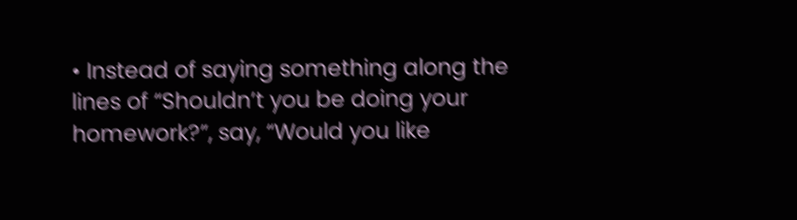• Instead of saying something along the lines of “Shouldn’t you be doing your homework?”, say, “Would you like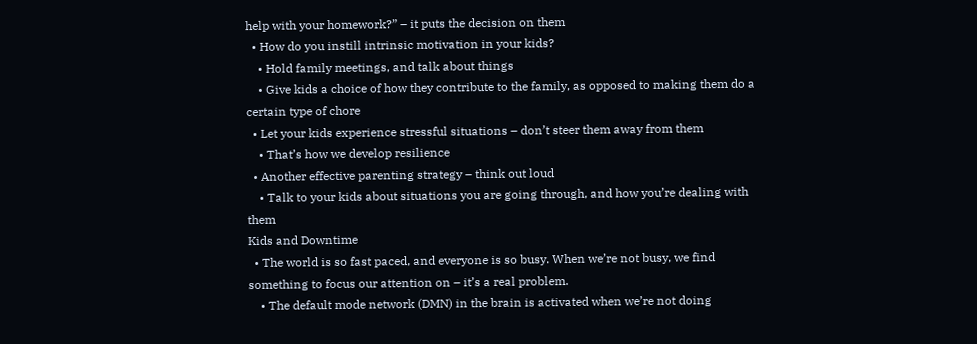help with your homework?” – it puts the decision on them
  • How do you instill intrinsic motivation in your kids?
    • Hold family meetings, and talk about things
    • Give kids a choice of how they contribute to the family, as opposed to making them do a certain type of chore
  • Let your kids experience stressful situations – don’t steer them away from them
    • That’s how we develop resilience
  • Another effective parenting strategy – think out loud
    • Talk to your kids about situations you are going through, and how you’re dealing with them
Kids and Downtime
  • The world is so fast paced, and everyone is so busy. When we’re not busy, we find something to focus our attention on – it’s a real problem.
    • The default mode network (DMN) in the brain is activated when we’re not doing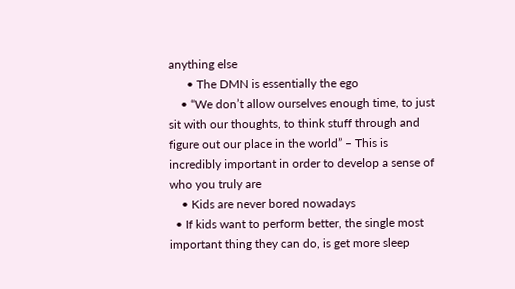anything else
      • The DMN is essentially the ego
    • “We don’t allow ourselves enough time, to just sit with our thoughts, to think stuff through and figure out our place in the world” – This is incredibly important in order to develop a sense of who you truly are
    • Kids are never bored nowadays
  • If kids want to perform better, the single most important thing they can do, is get more sleep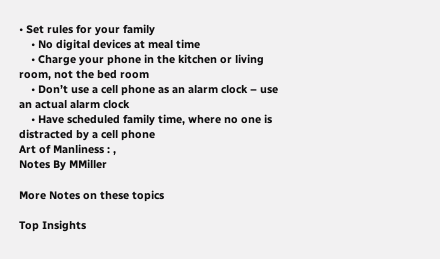• Set rules for your family
    • No digital devices at meal time
    • Charge your phone in the kitchen or living room, not the bed room
    • Don’t use a cell phone as an alarm clock – use an actual alarm clock
    • Have scheduled family time, where no one is distracted by a cell phone
Art of Manliness : ,
Notes By MMiller

More Notes on these topics

Top Insights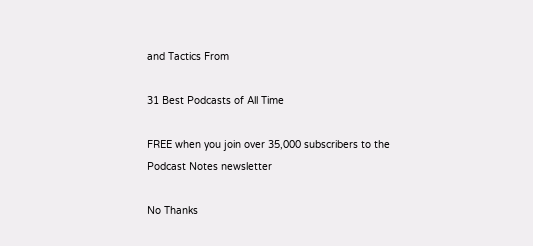and Tactics From

31 Best Podcasts of All Time

FREE when you join over 35,000 subscribers to the
Podcast Notes newsletter

No Thanks